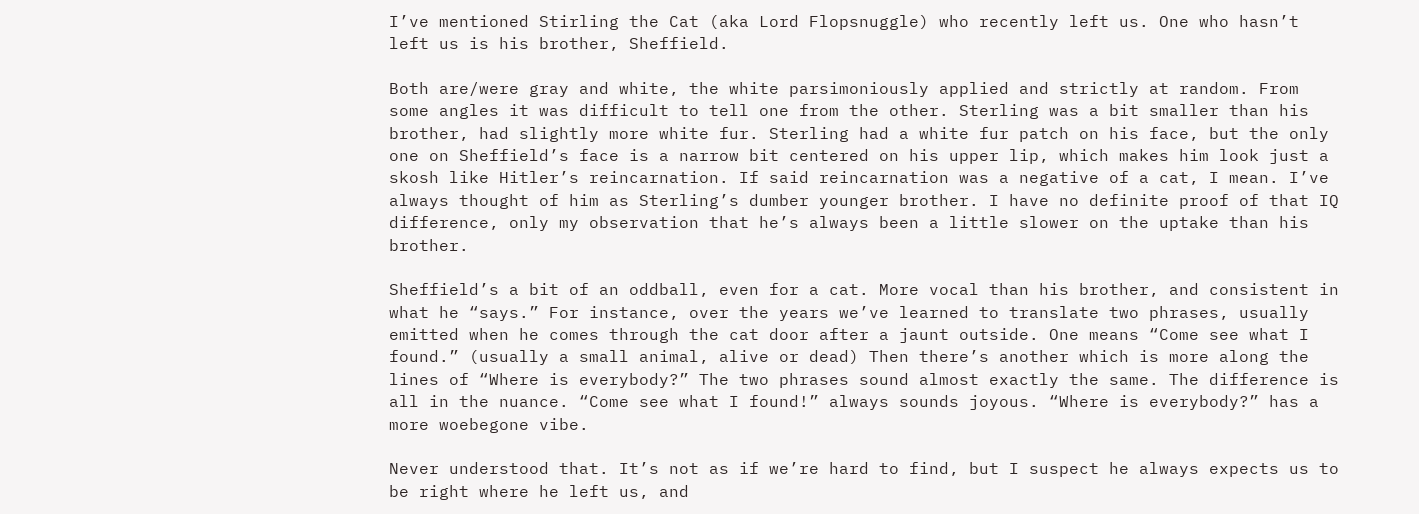I’ve mentioned Stirling the Cat (aka Lord Flopsnuggle) who recently left us. One who hasn’t left us is his brother, Sheffield.

Both are/were gray and white, the white parsimoniously applied and strictly at random. From some angles it was difficult to tell one from the other. Sterling was a bit smaller than his brother, had slightly more white fur. Sterling had a white fur patch on his face, but the only one on Sheffield’s face is a narrow bit centered on his upper lip, which makes him look just a skosh like Hitler’s reincarnation. If said reincarnation was a negative of a cat, I mean. I’ve always thought of him as Sterling’s dumber younger brother. I have no definite proof of that IQ difference, only my observation that he’s always been a little slower on the uptake than his brother.

Sheffield’s a bit of an oddball, even for a cat. More vocal than his brother, and consistent in what he “says.” For instance, over the years we’ve learned to translate two phrases, usually emitted when he comes through the cat door after a jaunt outside. One means “Come see what I found.” (usually a small animal, alive or dead) Then there’s another which is more along the lines of “Where is everybody?” The two phrases sound almost exactly the same. The difference is all in the nuance. “Come see what I found!” always sounds joyous. “Where is everybody?” has a more woebegone vibe.

Never understood that. It’s not as if we’re hard to find, but I suspect he always expects us to be right where he left us, and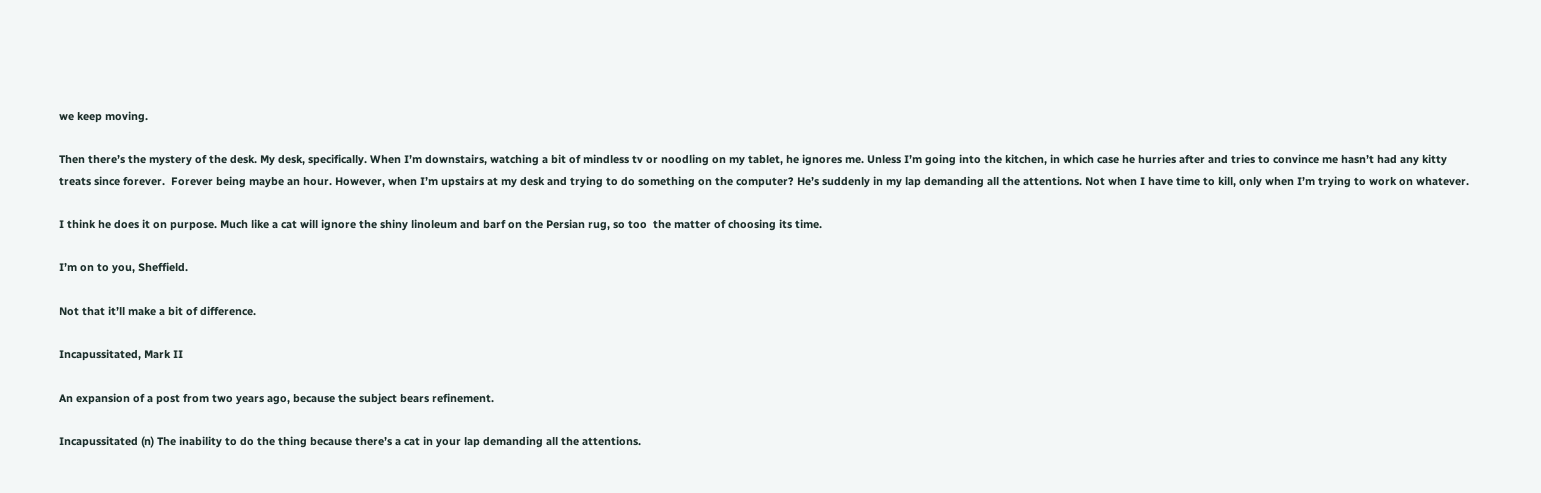we keep moving.

Then there’s the mystery of the desk. My desk, specifically. When I’m downstairs, watching a bit of mindless tv or noodling on my tablet, he ignores me. Unless I’m going into the kitchen, in which case he hurries after and tries to convince me hasn’t had any kitty treats since forever.  Forever being maybe an hour. However, when I’m upstairs at my desk and trying to do something on the computer? He’s suddenly in my lap demanding all the attentions. Not when I have time to kill, only when I’m trying to work on whatever.

I think he does it on purpose. Much like a cat will ignore the shiny linoleum and barf on the Persian rug, so too  the matter of choosing its time.

I’m on to you, Sheffield.

Not that it’ll make a bit of difference.

Incapussitated, Mark II

An expansion of a post from two years ago, because the subject bears refinement.

Incapussitated (n) The inability to do the thing because there’s a cat in your lap demanding all the attentions.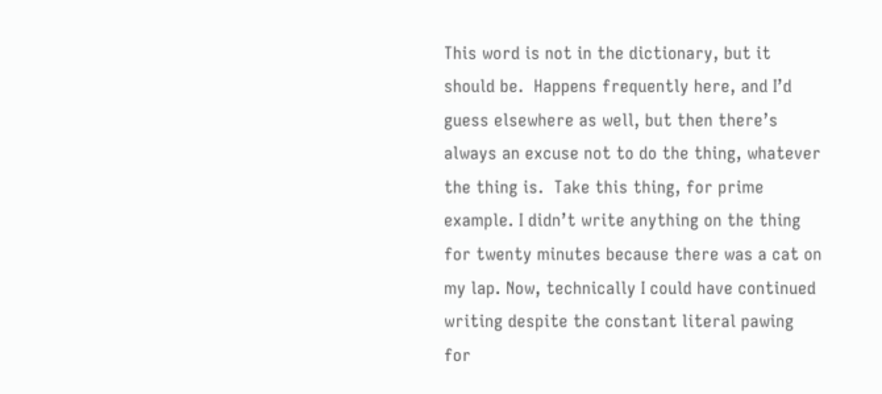This word is not in the dictionary, but it should be.  Happens frequently here, and I’d guess elsewhere as well, but then there’s always an excuse not to do the thing, whatever the thing is.  Take this thing, for prime example. I didn’t write anything on the thing for twenty minutes because there was a cat on my lap. Now, technically I could have continued writing despite the constant literal pawing for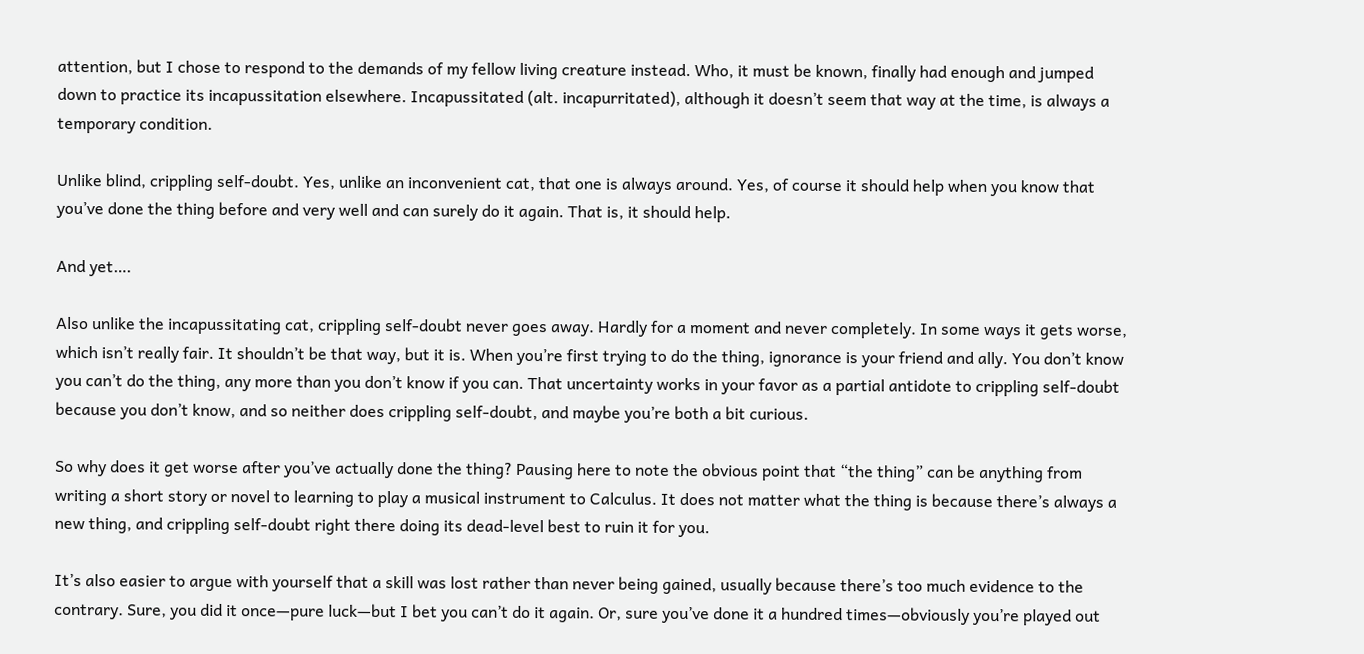attention, but I chose to respond to the demands of my fellow living creature instead. Who, it must be known, finally had enough and jumped down to practice its incapussitation elsewhere. Incapussitated (alt. incapurritated), although it doesn’t seem that way at the time, is always a temporary condition.

Unlike blind, crippling self-doubt. Yes, unlike an inconvenient cat, that one is always around. Yes, of course it should help when you know that you’ve done the thing before and very well and can surely do it again. That is, it should help.

And yet….

Also unlike the incapussitating cat, crippling self-doubt never goes away. Hardly for a moment and never completely. In some ways it gets worse, which isn’t really fair. It shouldn’t be that way, but it is. When you’re first trying to do the thing, ignorance is your friend and ally. You don’t know you can’t do the thing, any more than you don’t know if you can. That uncertainty works in your favor as a partial antidote to crippling self-doubt because you don’t know, and so neither does crippling self-doubt, and maybe you’re both a bit curious.

So why does it get worse after you’ve actually done the thing? Pausing here to note the obvious point that “the thing” can be anything from writing a short story or novel to learning to play a musical instrument to Calculus. It does not matter what the thing is because there’s always a new thing, and crippling self-doubt right there doing its dead-level best to ruin it for you.

It’s also easier to argue with yourself that a skill was lost rather than never being gained, usually because there’s too much evidence to the contrary. Sure, you did it once—pure luck—but I bet you can’t do it again. Or, sure you’ve done it a hundred times—obviously you’re played out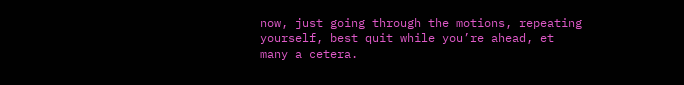now, just going through the motions, repeating yourself, best quit while you’re ahead, et many a cetera.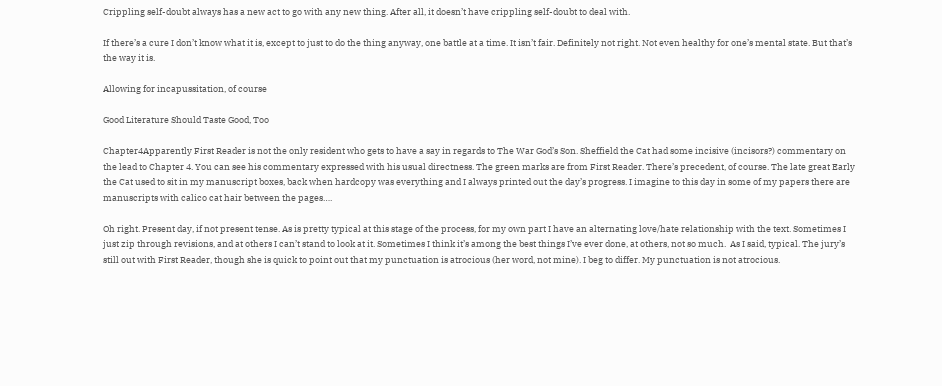Crippling self-doubt always has a new act to go with any new thing. After all, it doesn’t have crippling self-doubt to deal with.

If there’s a cure I don’t know what it is, except to just to do the thing anyway, one battle at a time. It isn’t fair. Definitely not right. Not even healthy for one’s mental state. But that’s the way it is.

Allowing for incapussitation, of course

Good Literature Should Taste Good, Too

Chapter4Apparently First Reader is not the only resident who gets to have a say in regards to The War God’s Son. Sheffield the Cat had some incisive (incisors?) commentary on the lead to Chapter 4. You can see his commentary expressed with his usual directness. The green marks are from First Reader. There’s precedent, of course. The late great Early the Cat used to sit in my manuscript boxes, back when hardcopy was everything and I always printed out the day’s progress. I imagine to this day in some of my papers there are manuscripts with calico cat hair between the pages….

Oh right. Present day, if not present tense. As is pretty typical at this stage of the process, for my own part I have an alternating love/hate relationship with the text. Sometimes I just zip through revisions, and at others I can’t stand to look at it. Sometimes I think it’s among the best things I’ve ever done, at others, not so much.  As I said, typical. The jury’s still out with First Reader, though she is quick to point out that my punctuation is atrocious (her word, not mine). I beg to differ. My punctuation is not atrocious.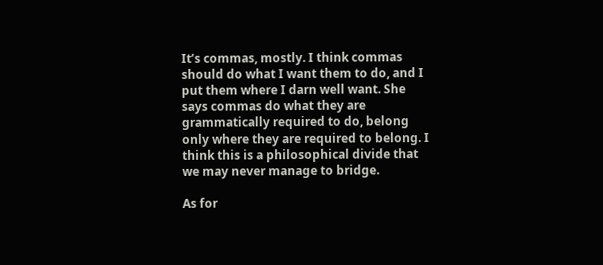It’s commas, mostly. I think commas should do what I want them to do, and I put them where I darn well want. She says commas do what they are grammatically required to do, belong only where they are required to belong. I think this is a philosophical divide that we may never manage to bridge.

As for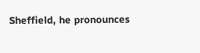Sheffield, he pronounces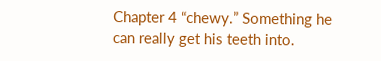Chapter 4 “chewy.” Something he can really get his teeth into.